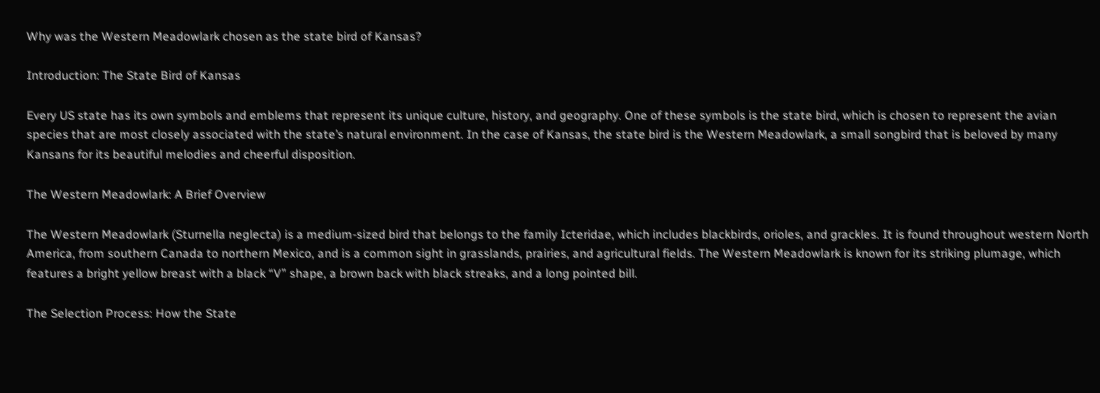Why was the Western Meadowlark chosen as the state bird of Kansas?

Introduction: The State Bird of Kansas

Every US state has its own symbols and emblems that represent its unique culture, history, and geography. One of these symbols is the state bird, which is chosen to represent the avian species that are most closely associated with the state’s natural environment. In the case of Kansas, the state bird is the Western Meadowlark, a small songbird that is beloved by many Kansans for its beautiful melodies and cheerful disposition.

The Western Meadowlark: A Brief Overview

The Western Meadowlark (Sturnella neglecta) is a medium-sized bird that belongs to the family Icteridae, which includes blackbirds, orioles, and grackles. It is found throughout western North America, from southern Canada to northern Mexico, and is a common sight in grasslands, prairies, and agricultural fields. The Western Meadowlark is known for its striking plumage, which features a bright yellow breast with a black “V” shape, a brown back with black streaks, and a long pointed bill.

The Selection Process: How the State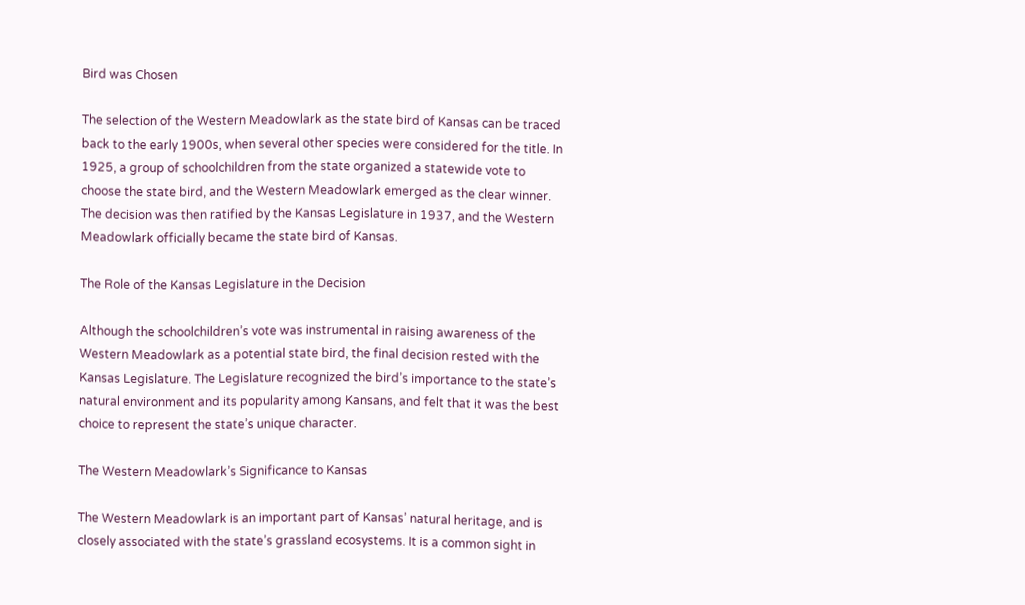Bird was Chosen

The selection of the Western Meadowlark as the state bird of Kansas can be traced back to the early 1900s, when several other species were considered for the title. In 1925, a group of schoolchildren from the state organized a statewide vote to choose the state bird, and the Western Meadowlark emerged as the clear winner. The decision was then ratified by the Kansas Legislature in 1937, and the Western Meadowlark officially became the state bird of Kansas.

The Role of the Kansas Legislature in the Decision

Although the schoolchildren’s vote was instrumental in raising awareness of the Western Meadowlark as a potential state bird, the final decision rested with the Kansas Legislature. The Legislature recognized the bird’s importance to the state’s natural environment and its popularity among Kansans, and felt that it was the best choice to represent the state’s unique character.

The Western Meadowlark’s Significance to Kansas

The Western Meadowlark is an important part of Kansas’ natural heritage, and is closely associated with the state’s grassland ecosystems. It is a common sight in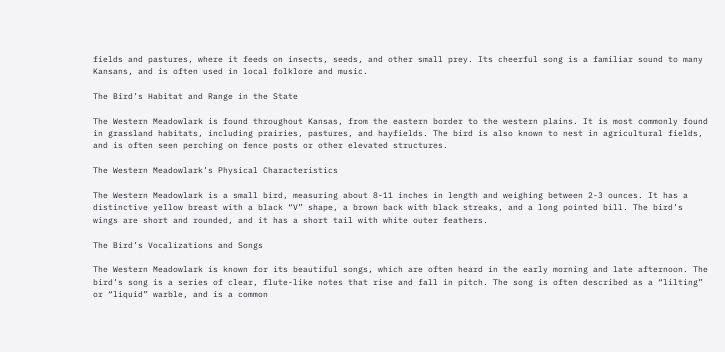fields and pastures, where it feeds on insects, seeds, and other small prey. Its cheerful song is a familiar sound to many Kansans, and is often used in local folklore and music.

The Bird’s Habitat and Range in the State

The Western Meadowlark is found throughout Kansas, from the eastern border to the western plains. It is most commonly found in grassland habitats, including prairies, pastures, and hayfields. The bird is also known to nest in agricultural fields, and is often seen perching on fence posts or other elevated structures.

The Western Meadowlark’s Physical Characteristics

The Western Meadowlark is a small bird, measuring about 8-11 inches in length and weighing between 2-3 ounces. It has a distinctive yellow breast with a black “V” shape, a brown back with black streaks, and a long pointed bill. The bird’s wings are short and rounded, and it has a short tail with white outer feathers.

The Bird’s Vocalizations and Songs

The Western Meadowlark is known for its beautiful songs, which are often heard in the early morning and late afternoon. The bird’s song is a series of clear, flute-like notes that rise and fall in pitch. The song is often described as a “lilting” or “liquid” warble, and is a common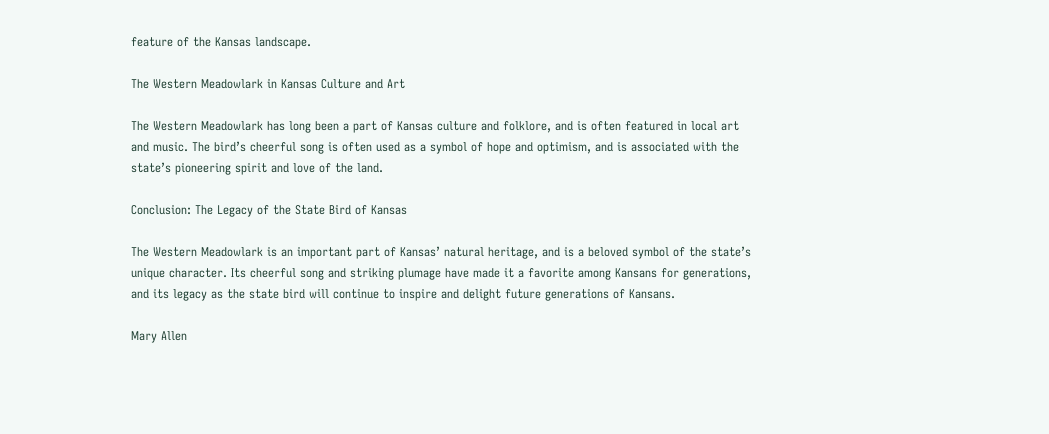feature of the Kansas landscape.

The Western Meadowlark in Kansas Culture and Art

The Western Meadowlark has long been a part of Kansas culture and folklore, and is often featured in local art and music. The bird’s cheerful song is often used as a symbol of hope and optimism, and is associated with the state’s pioneering spirit and love of the land.

Conclusion: The Legacy of the State Bird of Kansas

The Western Meadowlark is an important part of Kansas’ natural heritage, and is a beloved symbol of the state’s unique character. Its cheerful song and striking plumage have made it a favorite among Kansans for generations, and its legacy as the state bird will continue to inspire and delight future generations of Kansans.

Mary Allen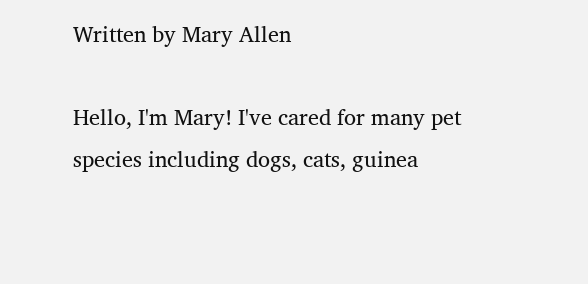Written by Mary Allen

Hello, I'm Mary! I've cared for many pet species including dogs, cats, guinea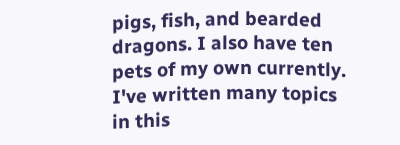pigs, fish, and bearded dragons. I also have ten pets of my own currently. I've written many topics in this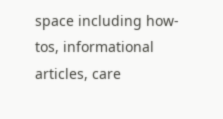space including how-tos, informational articles, care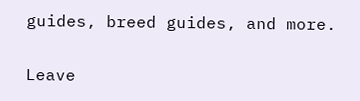guides, breed guides, and more.

Leave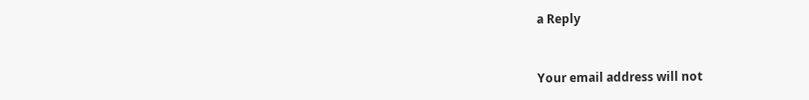a Reply


Your email address will not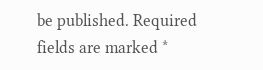be published. Required fields are marked *